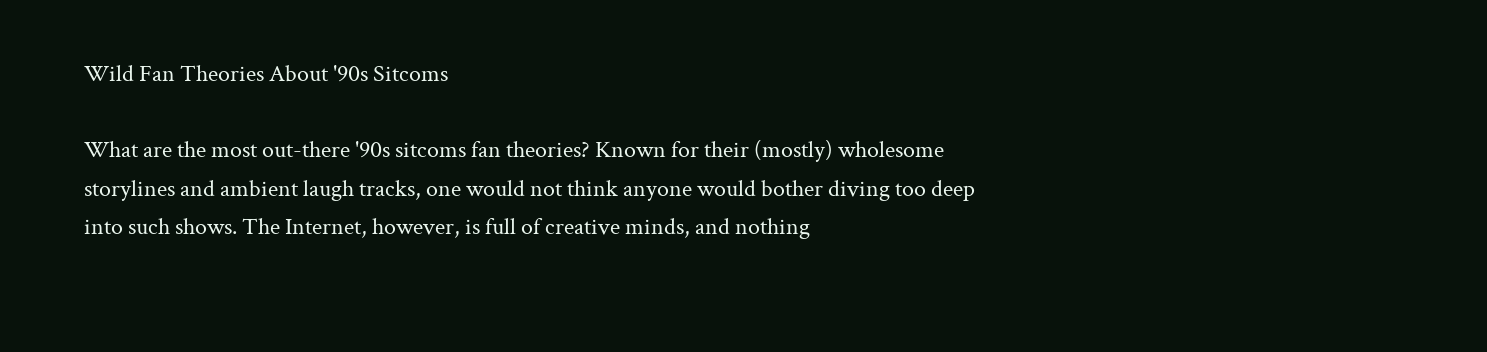Wild Fan Theories About '90s Sitcoms

What are the most out-there '90s sitcoms fan theories? Known for their (mostly) wholesome storylines and ambient laugh tracks, one would not think anyone would bother diving too deep into such shows. The Internet, however, is full of creative minds, and nothing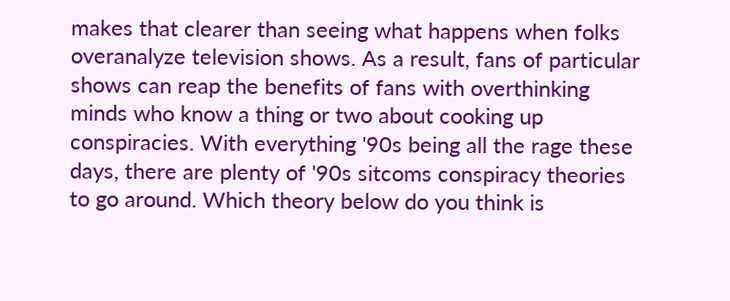makes that clearer than seeing what happens when folks overanalyze television shows. As a result, fans of particular shows can reap the benefits of fans with overthinking minds who know a thing or two about cooking up conspiracies. With everything '90s being all the rage these days, there are plenty of '90s sitcoms conspiracy theories to go around. Which theory below do you think is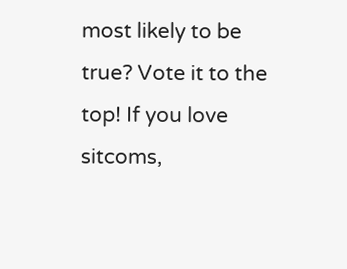most likely to be true? Vote it to the top! If you love sitcoms,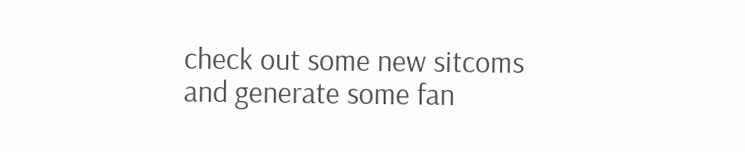check out some new sitcoms and generate some fan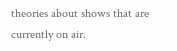theories about shows that are currently on air.